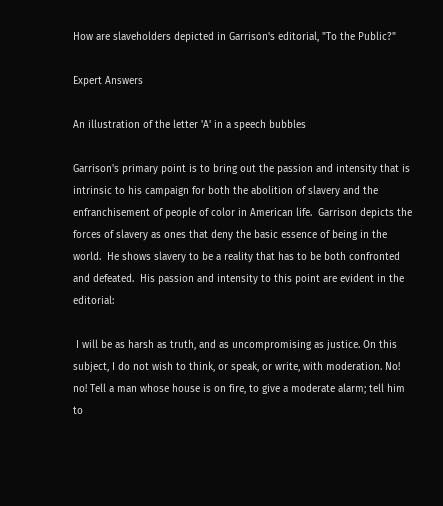How are slaveholders depicted in Garrison's editorial, "To the Public?"

Expert Answers

An illustration of the letter 'A' in a speech bubbles

Garrison's primary point is to bring out the passion and intensity that is intrinsic to his campaign for both the abolition of slavery and the enfranchisement of people of color in American life.  Garrison depicts the forces of slavery as ones that deny the basic essence of being in the world.  He shows slavery to be a reality that has to be both confronted and defeated.  His passion and intensity to this point are evident in the editorial:

 I will be as harsh as truth, and as uncompromising as justice. On this subject, I do not wish to think, or speak, or write, with moderation. No! no! Tell a man whose house is on fire, to give a moderate alarm; tell him to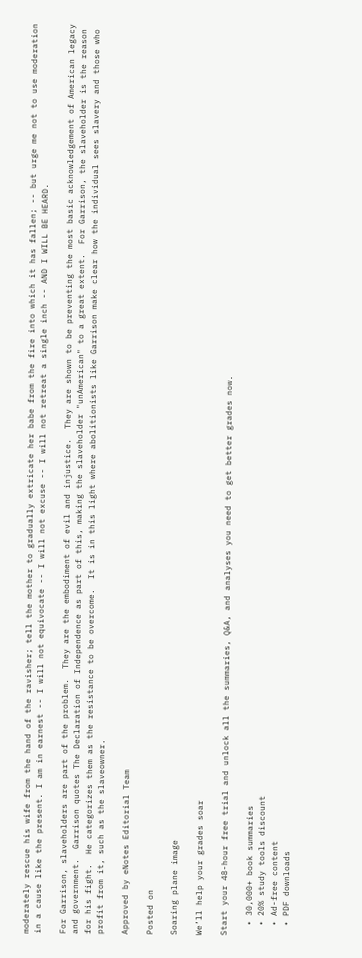moderately rescue his wife from the hand of the ravisher; tell the mother to gradually extricate her babe from the fire into which it has fallen; -- but urge me not to use moderation in a cause like the present. I am in earnest -- I will not equivocate -- I will not excuse -- I will not retreat a single inch -- AND I WILL BE HEARD.

For Garrison, slaveholders are part of the problem.  They are the embodiment of evil and injustice.  They are shown to be preventing the most basic acknowledgement of American legacy and government.  Garrison quotes The Declaration of Independence as part of this, making the slaveholder "unAmerican" to a great extent.  For Garrison, the slaveholder is the reason for his fight.  He categorizes them as the resistance to be overcome.  It is in this light where abolitionists like Garrison make clear how the individual sees slavery and those who profit from it, such as the slaveowner.

Approved by eNotes Editorial Team

Posted on

Soaring plane image

We’ll help your grades soar

Start your 48-hour free trial and unlock all the summaries, Q&A, and analyses you need to get better grades now.

  • 30,000+ book summaries
  • 20% study tools discount
  • Ad-free content
  • PDF downloads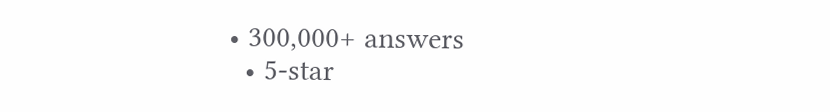• 300,000+ answers
  • 5-star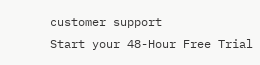customer support
Start your 48-Hour Free Trial